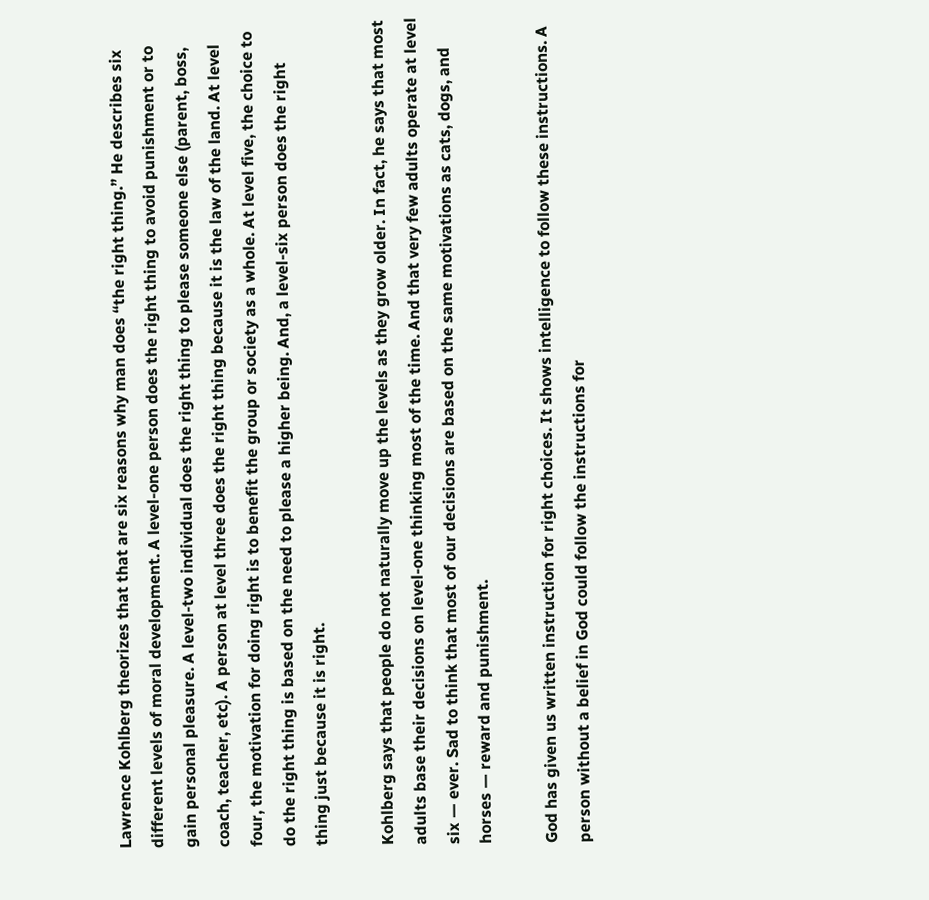Lawrence Kohlberg theorizes that that are six reasons why man does “the right thing.” He describes six different levels of moral development. A level-one person does the right thing to avoid punishment or to gain personal pleasure. A level-two individual does the right thing to please someone else (parent, boss, coach, teacher, etc). A person at level three does the right thing because it is the law of the land. At level four, the motivation for doing right is to benefit the group or society as a whole. At level five, the choice to do the right thing is based on the need to please a higher being. And, a level-six person does the right thing just because it is right.

Kohlberg says that people do not naturally move up the levels as they grow older. In fact, he says that most adults base their decisions on level-one thinking most of the time. And that very few adults operate at level six — ever. Sad to think that most of our decisions are based on the same motivations as cats, dogs, and horses — reward and punishment.

God has given us written instruction for right choices. It shows intelligence to follow these instructions. A person without a belief in God could follow the instructions for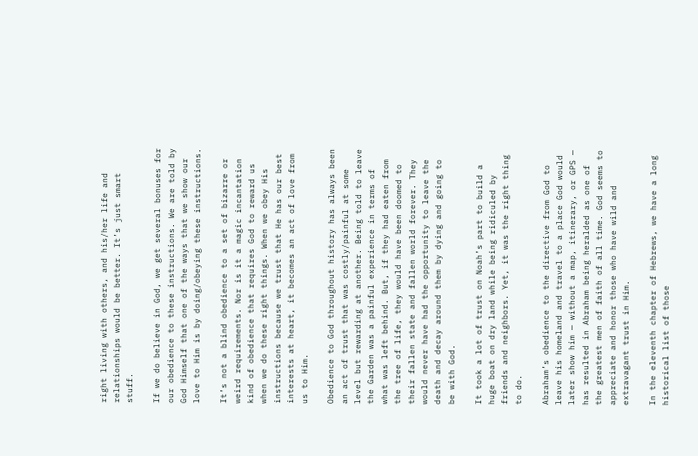right living with others, and his/her life and relationships would be better. It’s just smart stuff.

If we do believe in God, we get several bonuses for our obedience to these instructions. We are told by God Himself that one of the ways that we show our love to Him is by doing/obeying these instructions.

It’s not a blind obedience to a set of bizarre or weird requirements. Nor is it a magic incantation kind of obedience that requires God to reward us when we do these right things. When we obey His instructions because we trust that He has our best interests at heart, it becomes an act of love from us to Him.

Obedience to God throughout history has always been an act of trust that was costly/painful at some level but rewarding at another. Being told to leave the Garden was a painful experience in terms of what was left behind. But, if they had eaten from the tree of life, they would have been doomed to their fallen state and fallen world forever. They would never have had the opportunity to leave the death and decay around them by dying and going to be with God.

It took a lot of trust on Noah’s part to build a huge boat on dry land while being ridiculed by friends and neighbors. Yet, it was the right thing to do.

Abraham’s obedience to the directive from God to leave his homeland and travel to a place God would later show him — without a map, itinerary, or GPS — has resulted in Abraham being heralded as one of the greatest men of faith of all time. God seems to appreciate and honor those who have wild and extravagant trust in Him.

In the eleventh chapter of Hebrews, we have a long historical list of those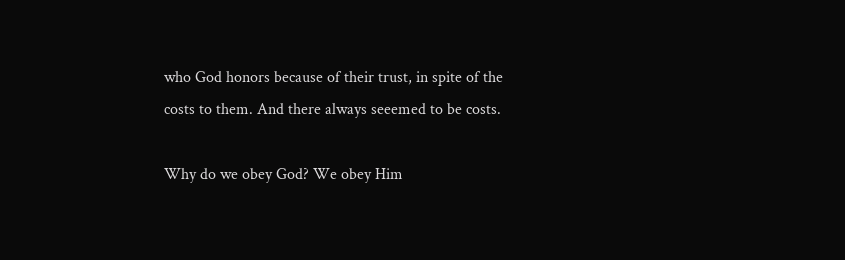who God honors because of their trust, in spite of the costs to them. And there always seeemed to be costs.

Why do we obey God? We obey Him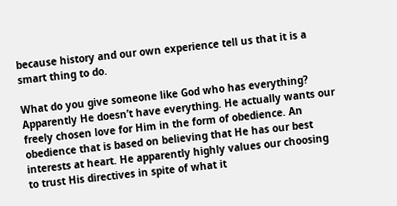because history and our own experience tell us that it is a smart thing to do.

What do you give someone like God who has everything? Apparently He doesn’t have everything. He actually wants our freely chosen love for Him in the form of obedience. An obedience that is based on believing that He has our best interests at heart. He apparently highly values our choosing to trust His directives in spite of what it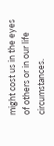might cost us in the eyes of others or in our life circumstances.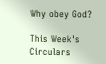Why obey God?

This Week's Circulars